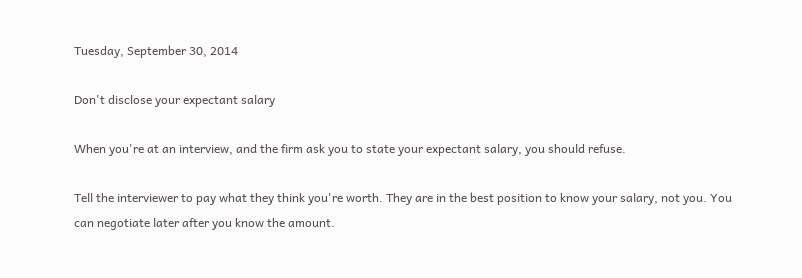Tuesday, September 30, 2014

Don't disclose your expectant salary

When you're at an interview, and the firm ask you to state your expectant salary, you should refuse.

Tell the interviewer to pay what they think you're worth. They are in the best position to know your salary, not you. You can negotiate later after you know the amount.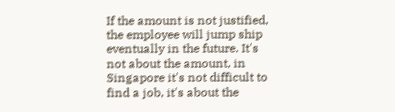If the amount is not justified, the employee will jump ship eventually in the future. It's not about the amount, in Singapore it's not difficult to find a job, it's about the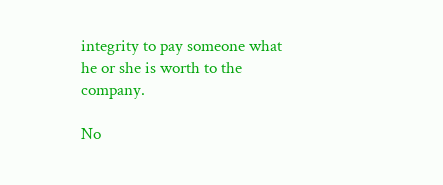integrity to pay someone what he or she is worth to the company.

No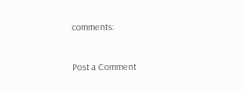comments:

Post a Comment